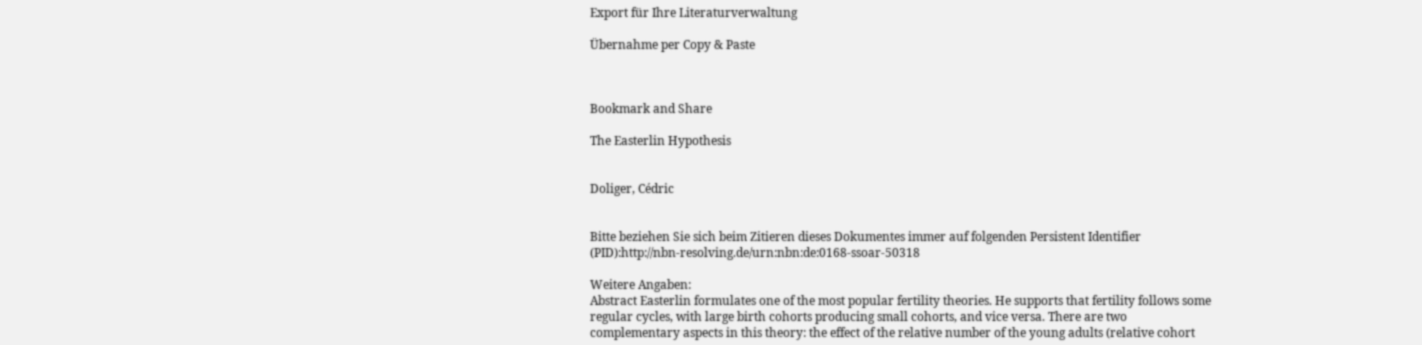Export für Ihre Literaturverwaltung

Übernahme per Copy & Paste



Bookmark and Share

The Easterlin Hypothesis


Doliger, Cédric


Bitte beziehen Sie sich beim Zitieren dieses Dokumentes immer auf folgenden Persistent Identifier (PID):http://nbn-resolving.de/urn:nbn:de:0168-ssoar-50318

Weitere Angaben:
Abstract Easterlin formulates one of the most popular fertility theories. He supports that fertility follows some regular cycles, with large birth cohorts producing small cohorts, and vice versa. There are two complementary aspects in this theory: the effect of the relative number of the young adults (relative cohort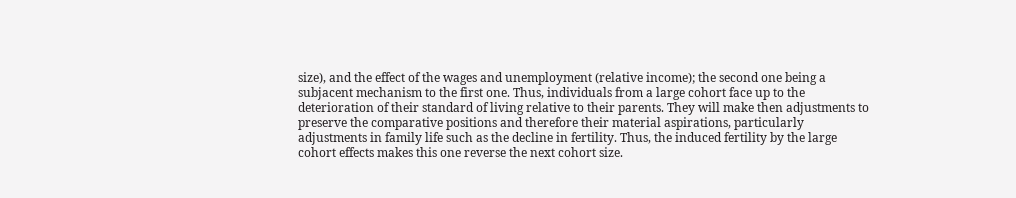size), and the effect of the wages and unemployment (relative income); the second one being a subjacent mechanism to the first one. Thus, individuals from a large cohort face up to the deterioration of their standard of living relative to their parents. They will make then adjustments to preserve the comparative positions and therefore their material aspirations, particularly adjustments in family life such as the decline in fertility. Thus, the induced fertility by the large cohort effects makes this one reverse the next cohort size.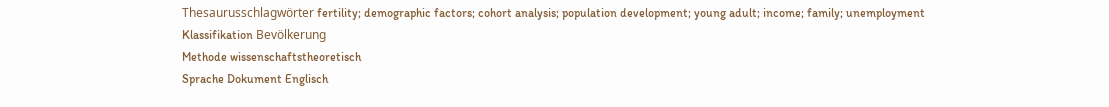Thesaurusschlagwörter fertility; demographic factors; cohort analysis; population development; young adult; income; family; unemployment
Klassifikation Bevölkerung
Methode wissenschaftstheoretisch
Sprache Dokument Englisch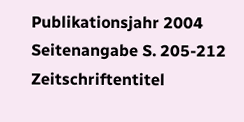Publikationsjahr 2004
Seitenangabe S. 205-212
Zeitschriftentitel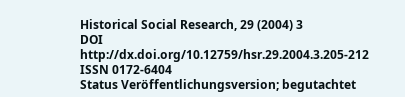Historical Social Research, 29 (2004) 3
DOI http://dx.doi.org/10.12759/hsr.29.2004.3.205-212
ISSN 0172-6404
Status Veröffentlichungsversion; begutachtet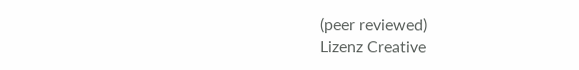(peer reviewed)
Lizenz Creative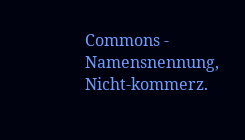Commons - Namensnennung, Nicht-kommerz.